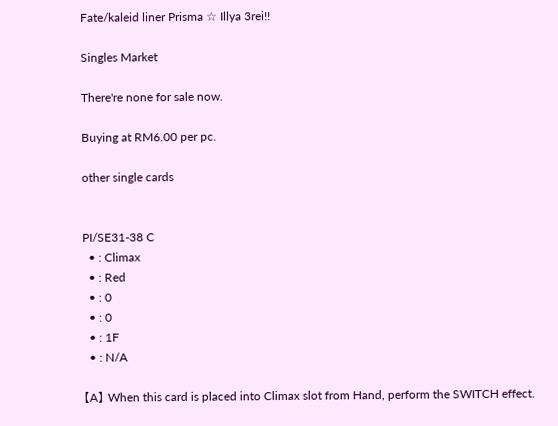Fate/kaleid liner Prisma ☆ Illya 3rei!!

Singles Market

There're none for sale now.

Buying at RM6.00 per pc.

other single cards


PI/SE31-38 C
  • : Climax
  • : Red
  • : 0
  • : 0
  • : 1F
  • : N/A

【A】 When this card is placed into Climax slot from Hand, perform the SWITCH effect.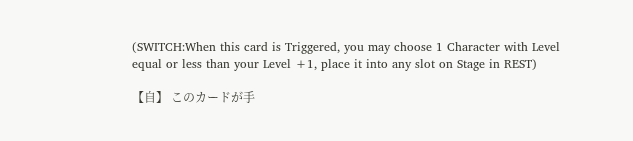(SWITCH:When this card is Triggered, you may choose 1 Character with Level equal or less than your Level +1, place it into any slot on Stage in REST)

【自】 このカードが手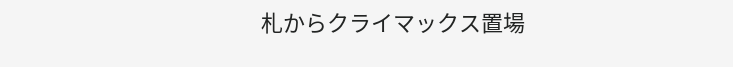札からクライマックス置場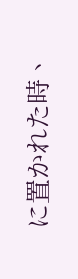に置かれた時、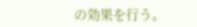の効果を行う。